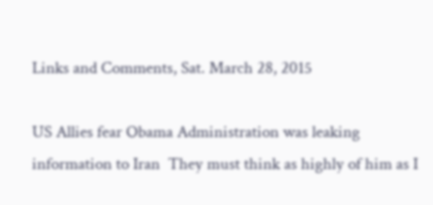Links and Comments, Sat. March 28, 2015

US Allies fear Obama Administration was leaking information to Iran  They must think as highly of him as I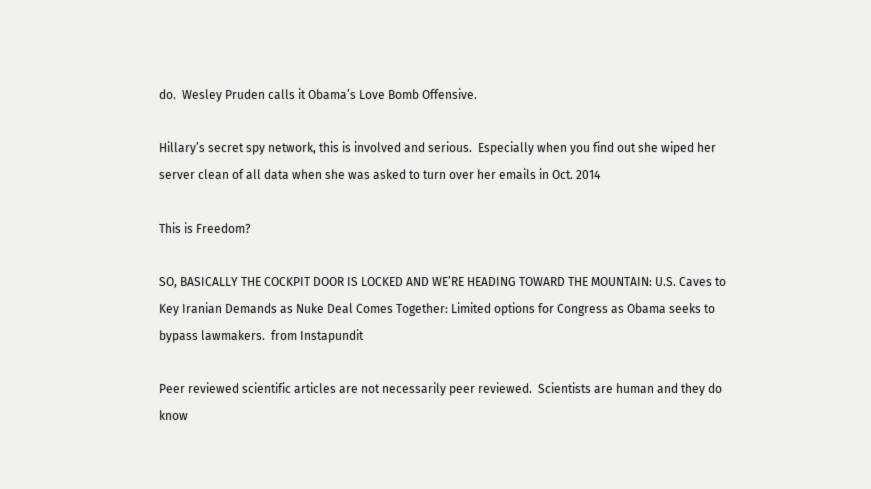do.  Wesley Pruden calls it Obama’s Love Bomb Offensive.

Hillary’s secret spy network, this is involved and serious.  Especially when you find out she wiped her server clean of all data when she was asked to turn over her emails in Oct. 2014

This is Freedom?

SO, BASICALLY THE COCKPIT DOOR IS LOCKED AND WE’RE HEADING TOWARD THE MOUNTAIN: U.S. Caves to Key Iranian Demands as Nuke Deal Comes Together: Limited options for Congress as Obama seeks to bypass lawmakers.  from Instapundit

Peer reviewed scientific articles are not necessarily peer reviewed.  Scientists are human and they do know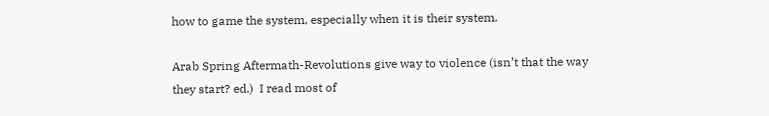how to game the system, especially when it is their system.

Arab Spring Aftermath-Revolutions give way to violence (isn’t that the way they start? ed.)  I read most of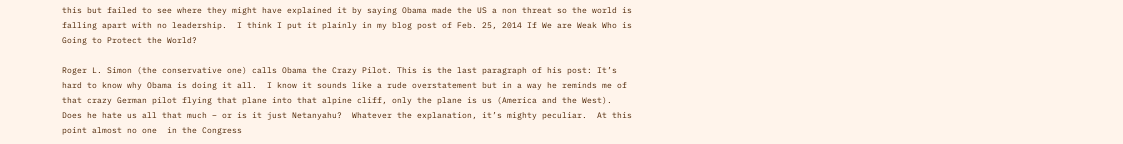this but failed to see where they might have explained it by saying Obama made the US a non threat so the world is falling apart with no leadership.  I think I put it plainly in my blog post of Feb. 25, 2014 If We are Weak Who is Going to Protect the World?

Roger L. Simon (the conservative one) calls Obama the Crazy Pilot. This is the last paragraph of his post: It’s hard to know why Obama is doing it all.  I know it sounds like a rude overstatement but in a way he reminds me of that crazy German pilot flying that plane into that alpine cliff, only the plane is us (America and the West).  Does he hate us all that much – or is it just Netanyahu?  Whatever the explanation, it’s mighty peculiar.  At this point almost no one  in the Congress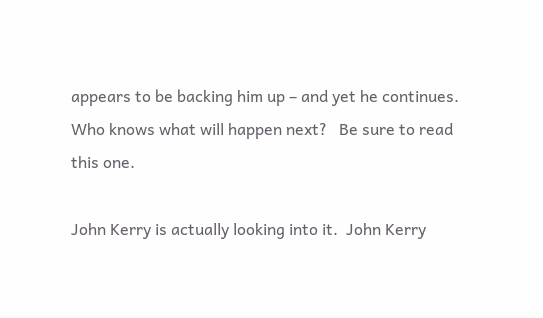appears to be backing him up – and yet he continues.  Who knows what will happen next?   Be sure to read this one.

John Kerry is actually looking into it.  John Kerry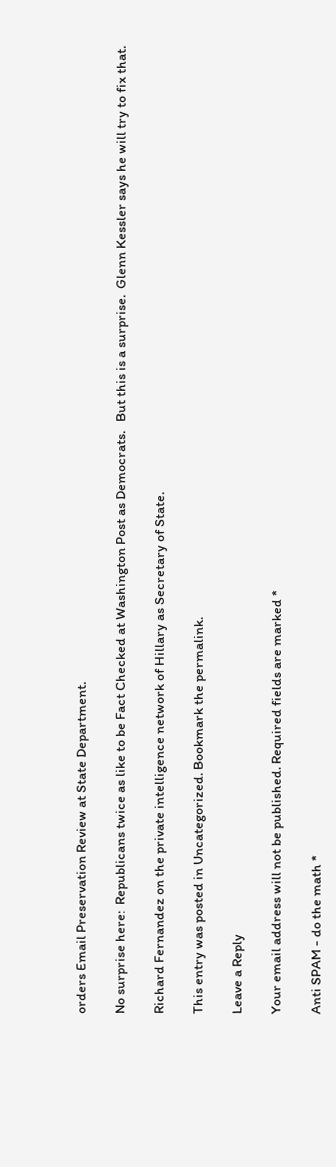orders Email Preservation Review at State Department.

No surprise here:  Republicans twice as like to be Fact Checked at Washington Post as Democrats.   But this is a surprise.  Glenn Kessler says he will try to fix that.

Richard Fernandez on the private intelligence network of Hillary as Secretary of State.

This entry was posted in Uncategorized. Bookmark the permalink.

Leave a Reply

Your email address will not be published. Required fields are marked *

Anti SPAM - do the math *